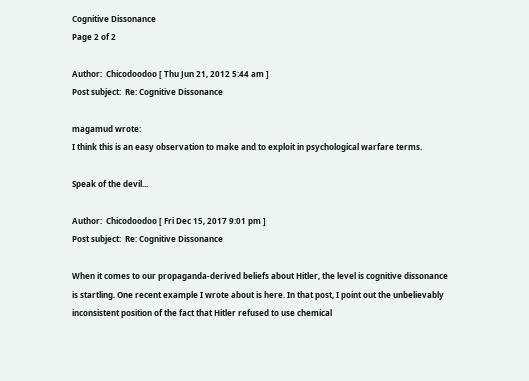Cognitive Dissonance
Page 2 of 2

Author:  Chicodoodoo [ Thu Jun 21, 2012 5:44 am ]
Post subject:  Re: Cognitive Dissonance

magamud wrote:
I think this is an easy observation to make and to exploit in psychological warfare terms.

Speak of the devil...

Author:  Chicodoodoo [ Fri Dec 15, 2017 9:01 pm ]
Post subject:  Re: Cognitive Dissonance

When it comes to our propaganda-derived beliefs about Hitler, the level is cognitive dissonance is startling. One recent example I wrote about is here. In that post, I point out the unbelievably inconsistent position of the fact that Hitler refused to use chemical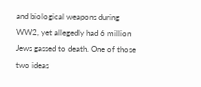and biological weapons during WW2, yet allegedly had 6 million Jews gassed to death. One of those two ideas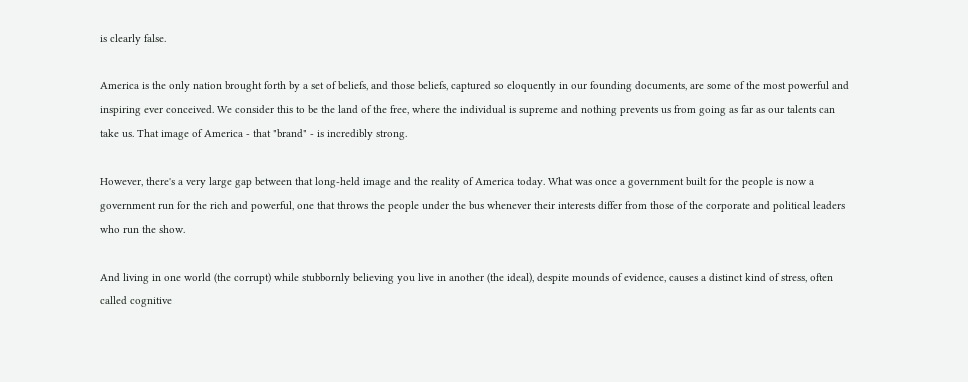is clearly false.

America is the only nation brought forth by a set of beliefs, and those beliefs, captured so eloquently in our founding documents, are some of the most powerful and inspiring ever conceived. We consider this to be the land of the free, where the individual is supreme and nothing prevents us from going as far as our talents can take us. That image of America - that "brand" - is incredibly strong.

However, there's a very large gap between that long-held image and the reality of America today. What was once a government built for the people is now a government run for the rich and powerful, one that throws the people under the bus whenever their interests differ from those of the corporate and political leaders who run the show.

And living in one world (the corrupt) while stubbornly believing you live in another (the ideal), despite mounds of evidence, causes a distinct kind of stress, often called cognitive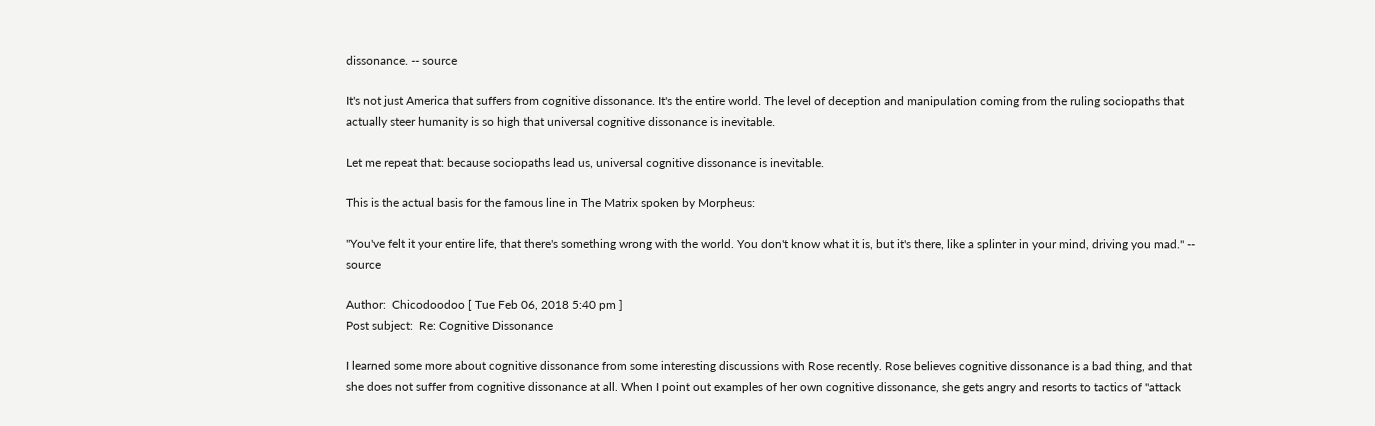dissonance. -- source

It's not just America that suffers from cognitive dissonance. It's the entire world. The level of deception and manipulation coming from the ruling sociopaths that actually steer humanity is so high that universal cognitive dissonance is inevitable.

Let me repeat that: because sociopaths lead us, universal cognitive dissonance is inevitable.

This is the actual basis for the famous line in The Matrix spoken by Morpheus:

"You've felt it your entire life, that there's something wrong with the world. You don't know what it is, but it's there, like a splinter in your mind, driving you mad." -- source

Author:  Chicodoodoo [ Tue Feb 06, 2018 5:40 pm ]
Post subject:  Re: Cognitive Dissonance

I learned some more about cognitive dissonance from some interesting discussions with Rose recently. Rose believes cognitive dissonance is a bad thing, and that she does not suffer from cognitive dissonance at all. When I point out examples of her own cognitive dissonance, she gets angry and resorts to tactics of "attack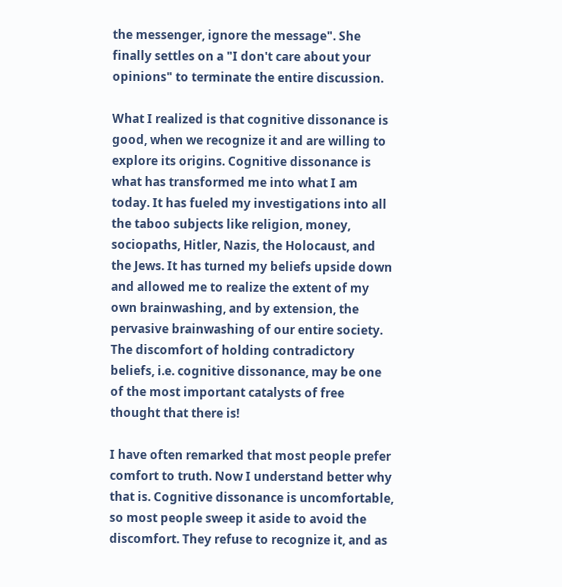the messenger, ignore the message". She finally settles on a "I don't care about your opinions" to terminate the entire discussion.

What I realized is that cognitive dissonance is good, when we recognize it and are willing to explore its origins. Cognitive dissonance is what has transformed me into what I am today. It has fueled my investigations into all the taboo subjects like religion, money, sociopaths, Hitler, Nazis, the Holocaust, and the Jews. It has turned my beliefs upside down and allowed me to realize the extent of my own brainwashing, and by extension, the pervasive brainwashing of our entire society. The discomfort of holding contradictory beliefs, i.e. cognitive dissonance, may be one of the most important catalysts of free thought that there is!

I have often remarked that most people prefer comfort to truth. Now I understand better why that is. Cognitive dissonance is uncomfortable, so most people sweep it aside to avoid the discomfort. They refuse to recognize it, and as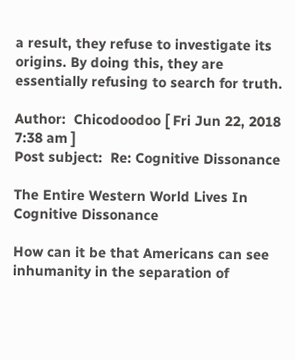a result, they refuse to investigate its origins. By doing this, they are essentially refusing to search for truth.

Author:  Chicodoodoo [ Fri Jun 22, 2018 7:38 am ]
Post subject:  Re: Cognitive Dissonance

The Entire Western World Lives In Cognitive Dissonance

How can it be that Americans can see inhumanity in the separation of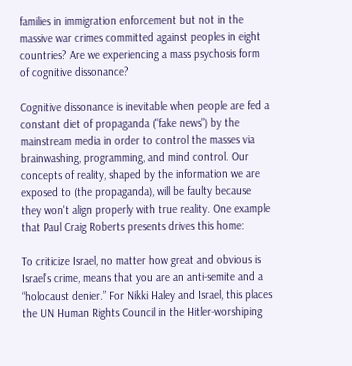families in immigration enforcement but not in the massive war crimes committed against peoples in eight countries? Are we experiencing a mass psychosis form of cognitive dissonance?

Cognitive dissonance is inevitable when people are fed a constant diet of propaganda ("fake news") by the mainstream media in order to control the masses via brainwashing, programming, and mind control. Our concepts of reality, shaped by the information we are exposed to (the propaganda), will be faulty because they won't align properly with true reality. One example that Paul Craig Roberts presents drives this home:

To criticize Israel, no matter how great and obvious is Israel’s crime, means that you are an anti-semite and a “holocaust denier.” For Nikki Haley and Israel, this places the UN Human Rights Council in the Hitler-worshiping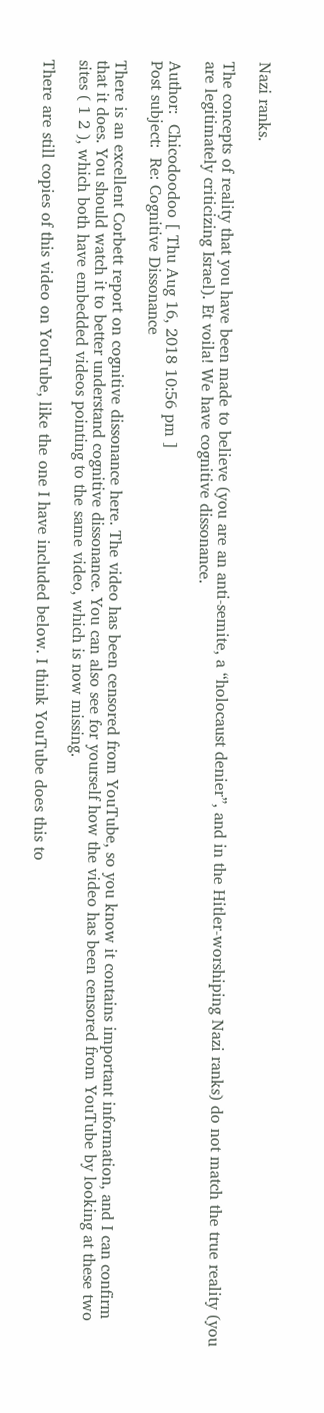Nazi ranks.

The concepts of reality that you have been made to believe (you are an anti-semite, a “holocaust denier”, and in the Hitler-worshiping Nazi ranks) do not match the true reality (you are legitimately criticizing Israel). Et voila! We have cognitive dissonance.

Author:  Chicodoodoo [ Thu Aug 16, 2018 10:56 pm ]
Post subject:  Re: Cognitive Dissonance

There is an excellent Corbett report on cognitive dissonance here. The video has been censored from YouTube, so you know it contains important information, and I can confirm that it does. You should watch it to better understand cognitive dissonance. You can also see for yourself how the video has been censored from YouTube by looking at these two sites ( 1 2 ), which both have embedded videos pointing to the same video, which is now missing.

There are still copies of this video on YouTube, like the one I have included below. I think YouTube does this to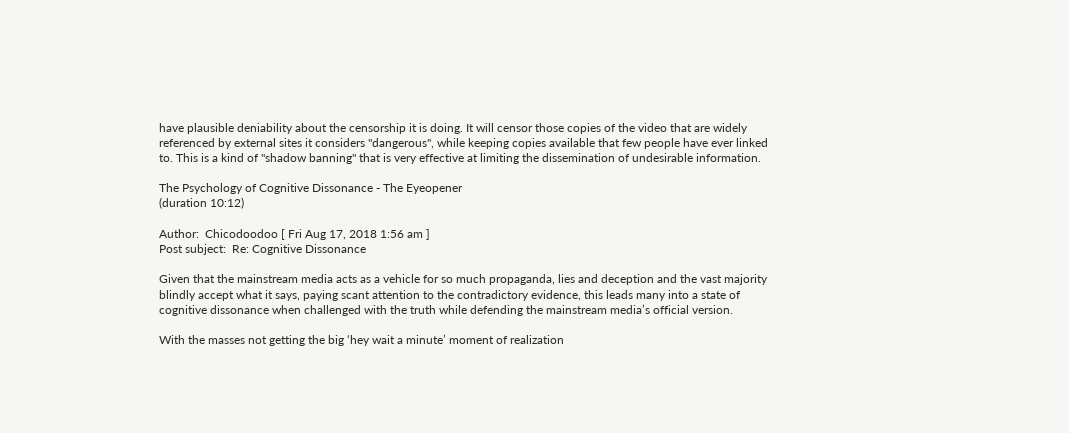have plausible deniability about the censorship it is doing. It will censor those copies of the video that are widely referenced by external sites it considers "dangerous", while keeping copies available that few people have ever linked to. This is a kind of "shadow banning" that is very effective at limiting the dissemination of undesirable information.

The Psychology of Cognitive Dissonance - The Eyeopener
(duration 10:12)

Author:  Chicodoodoo [ Fri Aug 17, 2018 1:56 am ]
Post subject:  Re: Cognitive Dissonance

Given that the mainstream media acts as a vehicle for so much propaganda, lies and deception and the vast majority blindly accept what it says, paying scant attention to the contradictory evidence, this leads many into a state of cognitive dissonance when challenged with the truth while defending the mainstream media’s official version.

With the masses not getting the big ‘hey wait a minute’ moment of realization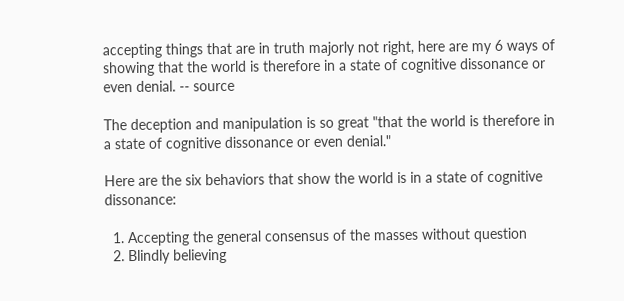accepting things that are in truth majorly not right, here are my 6 ways of showing that the world is therefore in a state of cognitive dissonance or even denial. -- source

The deception and manipulation is so great "that the world is therefore in a state of cognitive dissonance or even denial."

Here are the six behaviors that show the world is in a state of cognitive dissonance:

  1. Accepting the general consensus of the masses without question
  2. Blindly believing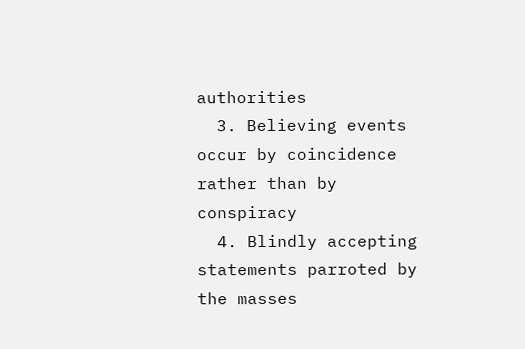authorities
  3. Believing events occur by coincidence rather than by conspiracy
  4. Blindly accepting statements parroted by the masses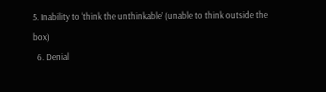5. Inability to ‘think the unthinkable’ (unable to think outside the box)
  6. Denial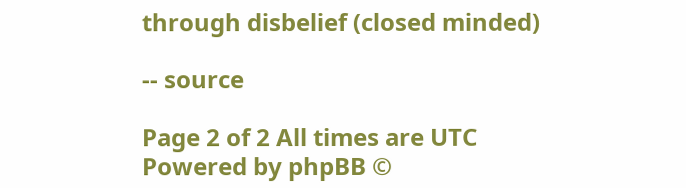through disbelief (closed minded)

-- source

Page 2 of 2 All times are UTC
Powered by phpBB ©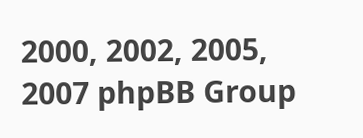2000, 2002, 2005, 2007 phpBB Group